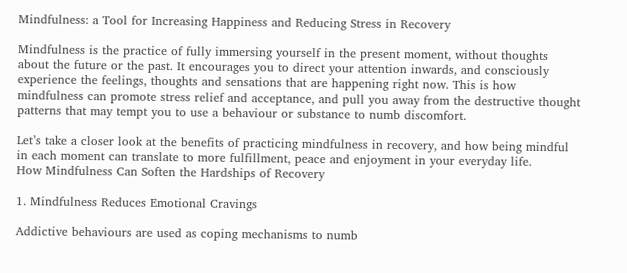Mindfulness: a Tool for Increasing Happiness and Reducing Stress in Recovery

Mindfulness is the practice of fully immersing yourself in the present moment, without thoughts about the future or the past. It encourages you to direct your attention inwards, and consciously experience the feelings, thoughts and sensations that are happening right now. This is how mindfulness can promote stress relief and acceptance, and pull you away from the destructive thought patterns that may tempt you to use a behaviour or substance to numb discomfort.

Let’s take a closer look at the benefits of practicing mindfulness in recovery, and how being mindful in each moment can translate to more fulfillment, peace and enjoyment in your everyday life.
How Mindfulness Can Soften the Hardships of Recovery

1. Mindfulness Reduces Emotional Cravings

Addictive behaviours are used as coping mechanisms to numb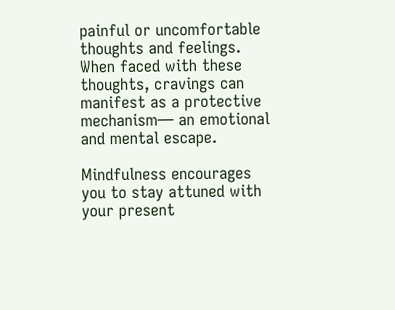painful or uncomfortable thoughts and feelings. When faced with these thoughts, cravings can manifest as a protective mechanism— an emotional and mental escape.

Mindfulness encourages you to stay attuned with your present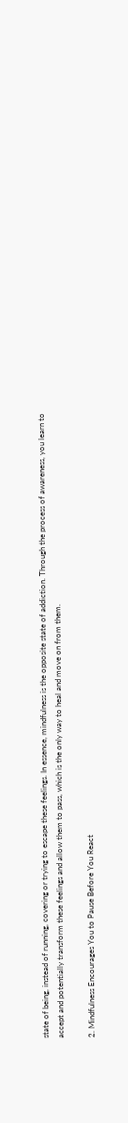state of being, instead of running, covering or trying to escape these feelings. In essence, mindfulness is the opposite state of addiction. Through the process of awareness, you learn to accept and potentially transform these feelings and allow them to pass, which is the only way to heal and move on from them.

2. Mindfulness Encourages You to Pause Before You React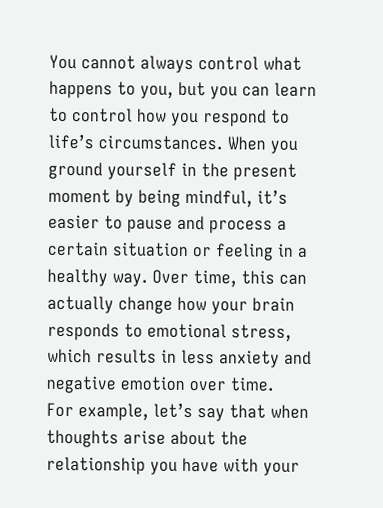You cannot always control what happens to you, but you can learn to control how you respond to life’s circumstances. When you ground yourself in the present moment by being mindful, it’s easier to pause and process a certain situation or feeling in a healthy way. Over time, this can actually change how your brain responds to emotional stress, which results in less anxiety and negative emotion over time.
For example, let’s say that when thoughts arise about the relationship you have with your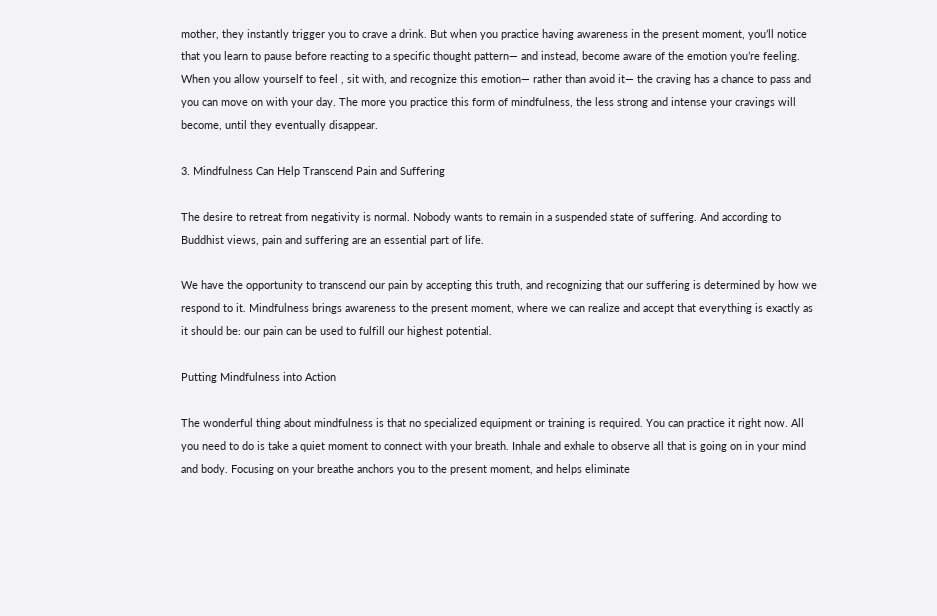mother, they instantly trigger you to crave a drink. But when you practice having awareness in the present moment, you’ll notice that you learn to pause before reacting to a specific thought pattern— and instead, become aware of the emotion you’re feeling.
When you allow yourself to feel , sit with, and recognize this emotion— rather than avoid it— the craving has a chance to pass and you can move on with your day. The more you practice this form of mindfulness, the less strong and intense your cravings will become, until they eventually disappear.

3. Mindfulness Can Help Transcend Pain and Suffering

The desire to retreat from negativity is normal. Nobody wants to remain in a suspended state of suffering. And according to Buddhist views, pain and suffering are an essential part of life.

We have the opportunity to transcend our pain by accepting this truth, and recognizing that our suffering is determined by how we respond to it. Mindfulness brings awareness to the present moment, where we can realize and accept that everything is exactly as it should be: our pain can be used to fulfill our highest potential.

Putting Mindfulness into Action

The wonderful thing about mindfulness is that no specialized equipment or training is required. You can practice it right now. All you need to do is take a quiet moment to connect with your breath. Inhale and exhale to observe all that is going on in your mind and body. Focusing on your breathe anchors you to the present moment, and helps eliminate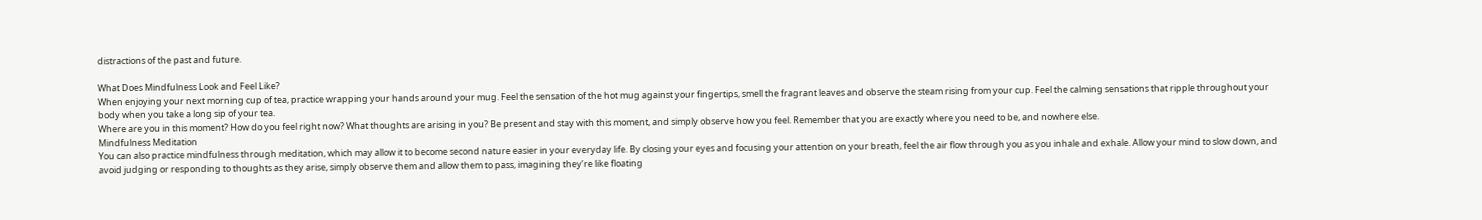distractions of the past and future.

What Does Mindfulness Look and Feel Like?
When enjoying your next morning cup of tea, practice wrapping your hands around your mug. Feel the sensation of the hot mug against your fingertips, smell the fragrant leaves and observe the steam rising from your cup. Feel the calming sensations that ripple throughout your body when you take a long sip of your tea.
Where are you in this moment? How do you feel right now? What thoughts are arising in you? Be present and stay with this moment, and simply observe how you feel. Remember that you are exactly where you need to be, and nowhere else.
Mindfulness Meditation
You can also practice mindfulness through meditation, which may allow it to become second nature easier in your everyday life. By closing your eyes and focusing your attention on your breath, feel the air flow through you as you inhale and exhale. Allow your mind to slow down, and avoid judging or responding to thoughts as they arise, simply observe them and allow them to pass, imagining they’re like floating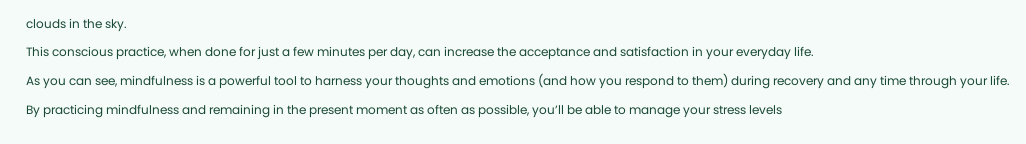clouds in the sky.
This conscious practice, when done for just a few minutes per day, can increase the acceptance and satisfaction in your everyday life.
As you can see, mindfulness is a powerful tool to harness your thoughts and emotions (and how you respond to them) during recovery and any time through your life. By practicing mindfulness and remaining in the present moment as often as possible, you’ll be able to manage your stress levels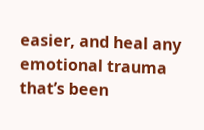easier, and heal any emotional trauma that’s been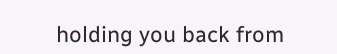holding you back from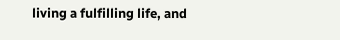living a fulfilling life, and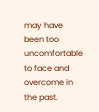may have been too uncomfortable to face and overcome in the past.